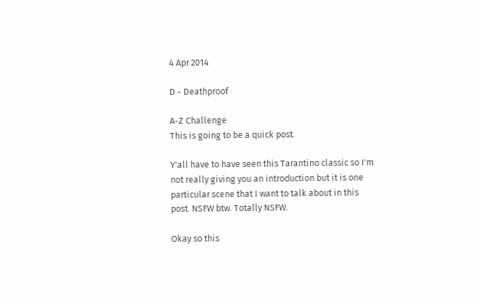4 Apr 2014

D - Deathproof

A-Z Challenge
This is going to be a quick post.

Y'all have to have seen this Tarantino classic so I'm not really giving you an introduction but it is one particular scene that I want to talk about in this post. NSFW btw. Totally NSFW.

Okay so this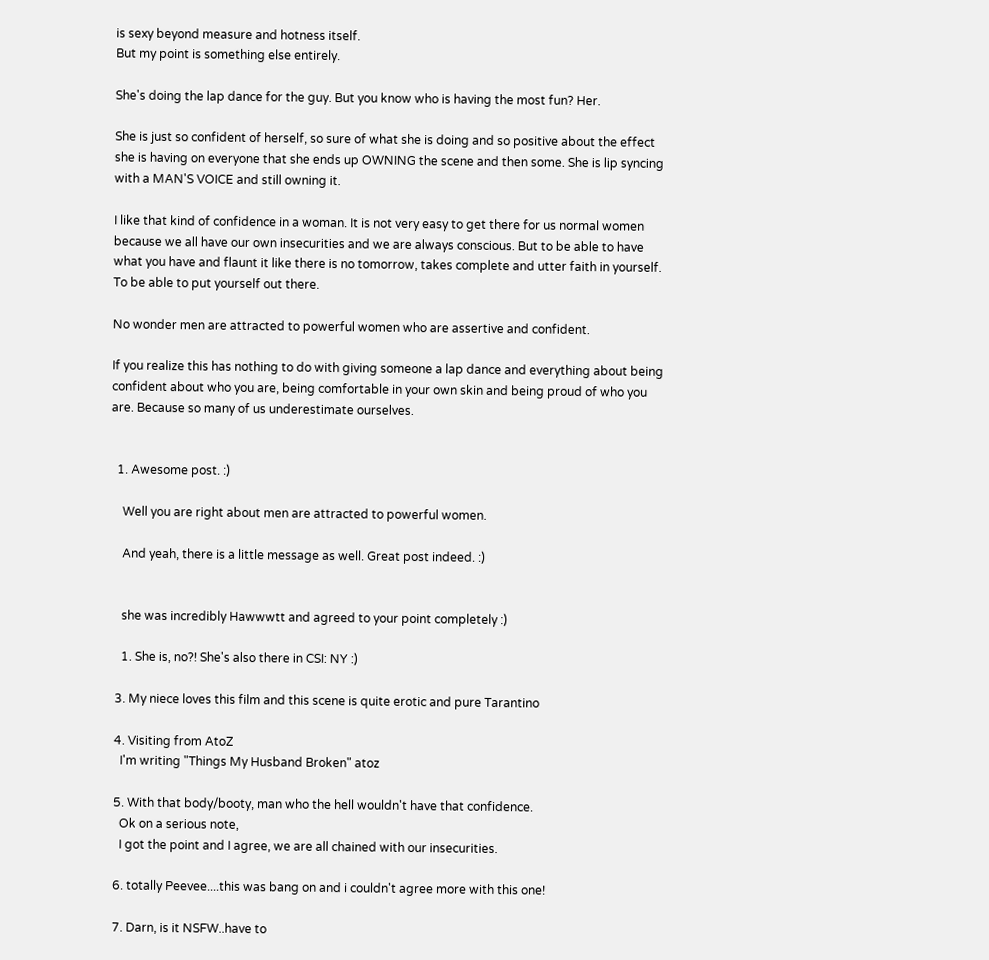is sexy beyond measure and hotness itself.
But my point is something else entirely.

She's doing the lap dance for the guy. But you know who is having the most fun? Her.

She is just so confident of herself, so sure of what she is doing and so positive about the effect she is having on everyone that she ends up OWNING the scene and then some. She is lip syncing with a MAN'S VOICE and still owning it.

I like that kind of confidence in a woman. It is not very easy to get there for us normal women because we all have our own insecurities and we are always conscious. But to be able to have what you have and flaunt it like there is no tomorrow, takes complete and utter faith in yourself. To be able to put yourself out there.

No wonder men are attracted to powerful women who are assertive and confident.

If you realize this has nothing to do with giving someone a lap dance and everything about being confident about who you are, being comfortable in your own skin and being proud of who you are. Because so many of us underestimate ourselves.


  1. Awesome post. :)

    Well you are right about men are attracted to powerful women.

    And yeah, there is a little message as well. Great post indeed. :)


    she was incredibly Hawwwtt and agreed to your point completely :)

    1. She is, no?! She's also there in CSI: NY :)

  3. My niece loves this film and this scene is quite erotic and pure Tarantino

  4. Visiting from AtoZ
    I'm writing "Things My Husband Broken" atoz

  5. With that body/booty, man who the hell wouldn't have that confidence.
    Ok on a serious note,
    I got the point and I agree, we are all chained with our insecurities.

  6. totally Peevee....this was bang on and i couldn't agree more with this one!

  7. Darn, is it NSFW..have to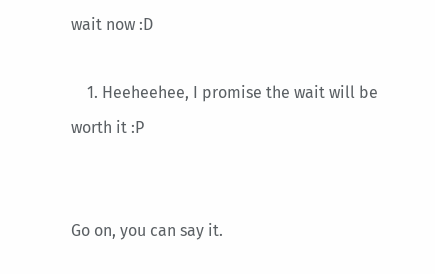wait now :D

    1. Heeheehee, I promise the wait will be worth it :P


Go on, you can say it.